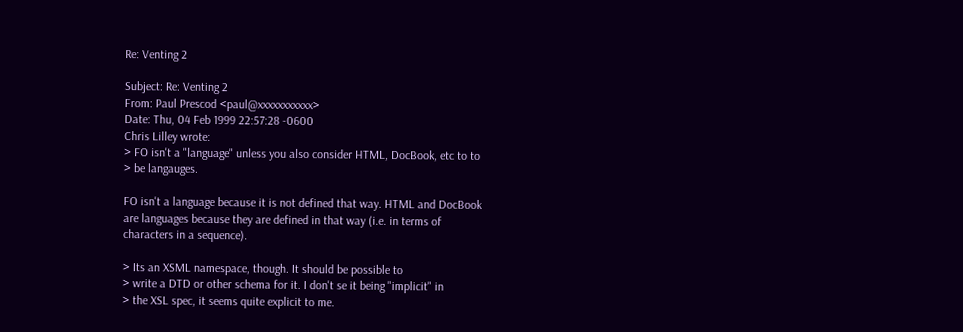Re: Venting 2

Subject: Re: Venting 2
From: Paul Prescod <paul@xxxxxxxxxxx>
Date: Thu, 04 Feb 1999 22:57:28 -0600
Chris Lilley wrote:
> FO isn't a "language" unless you also consider HTML, DocBook, etc to to
> be langauges.

FO isn't a language because it is not defined that way. HTML and DocBook
are languages because they are defined in that way (i.e. in terms of
characters in a sequence).

> Its an XSML namespace, though. It should be possible to
> write a DTD or other schema for it. I don't se it being "implicit" in
> the XSL spec, it seems quite explicit to me.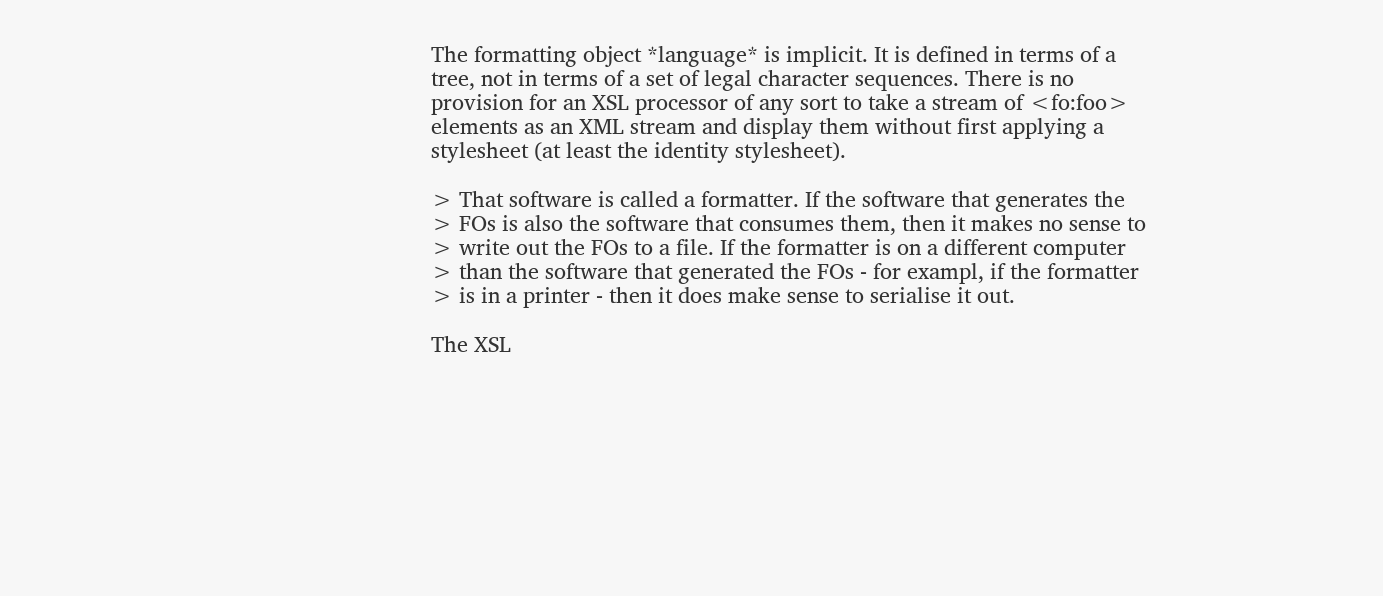The formatting object *language* is implicit. It is defined in terms of a
tree, not in terms of a set of legal character sequences. There is no
provision for an XSL processor of any sort to take a stream of <fo:foo>
elements as an XML stream and display them without first applying a
stylesheet (at least the identity stylesheet).

> That software is called a formatter. If the software that generates the
> FOs is also the software that consumes them, then it makes no sense to
> write out the FOs to a file. If the formatter is on a different computer
> than the software that generated the FOs - for exampl, if the formatter
> is in a printer - then it does make sense to serialise it out.

The XSL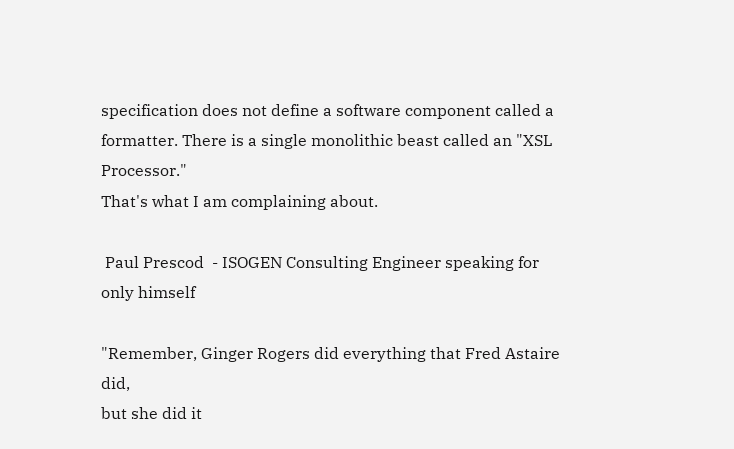specification does not define a software component called a
formatter. There is a single monolithic beast called an "XSL Processor."
That's what I am complaining about.

 Paul Prescod  - ISOGEN Consulting Engineer speaking for only himself

"Remember, Ginger Rogers did everything that Fred Astaire did,
but she did it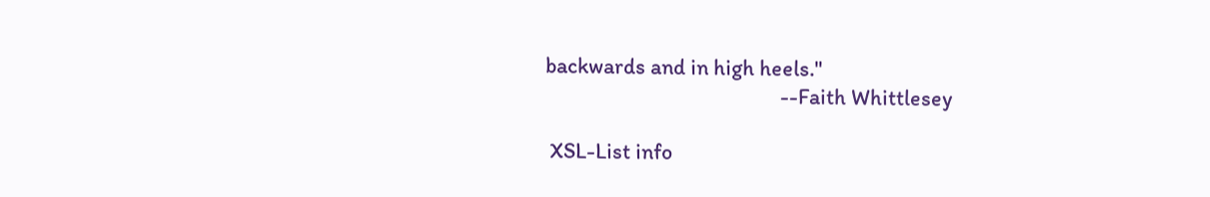backwards and in high heels."
                                               --Faith Whittlesey

 XSL-List info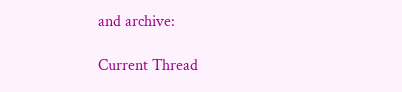and archive:

Current Thread